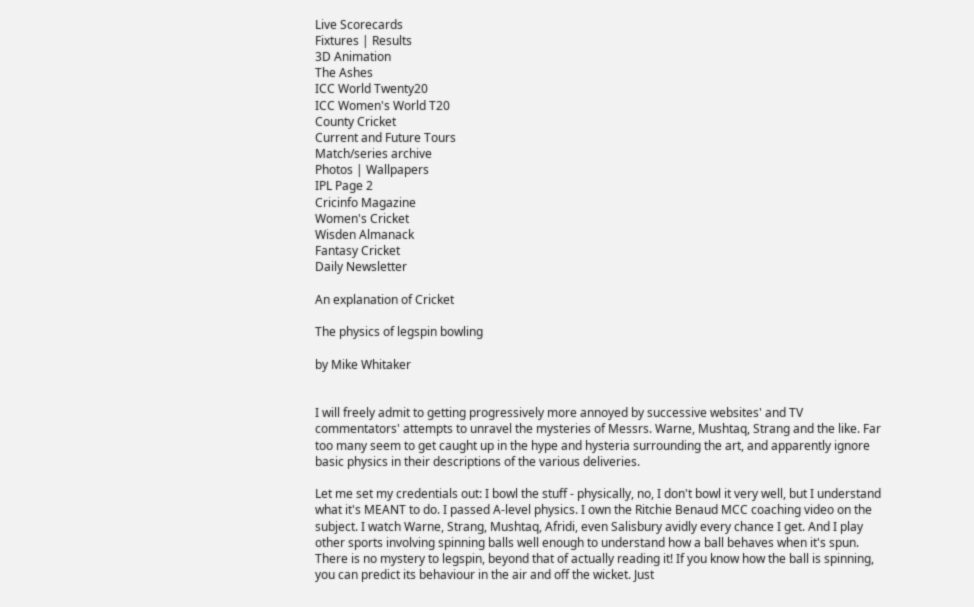Live Scorecards
Fixtures | Results
3D Animation
The Ashes
ICC World Twenty20
ICC Women's World T20
County Cricket
Current and Future Tours
Match/series archive
Photos | Wallpapers
IPL Page 2
Cricinfo Magazine
Women's Cricket
Wisden Almanack
Fantasy Cricket
Daily Newsletter

An explanation of Cricket

The physics of legspin bowling

by Mike Whitaker


I will freely admit to getting progressively more annoyed by successive websites' and TV commentators' attempts to unravel the mysteries of Messrs. Warne, Mushtaq, Strang and the like. Far too many seem to get caught up in the hype and hysteria surrounding the art, and apparently ignore basic physics in their descriptions of the various deliveries.

Let me set my credentials out: I bowl the stuff - physically, no, I don't bowl it very well, but I understand what it's MEANT to do. I passed A-level physics. I own the Ritchie Benaud MCC coaching video on the subject. I watch Warne, Strang, Mushtaq, Afridi, even Salisbury avidly every chance I get. And I play other sports involving spinning balls well enough to understand how a ball behaves when it's spun. There is no mystery to legspin, beyond that of actually reading it! If you know how the ball is spinning, you can predict its behaviour in the air and off the wicket. Just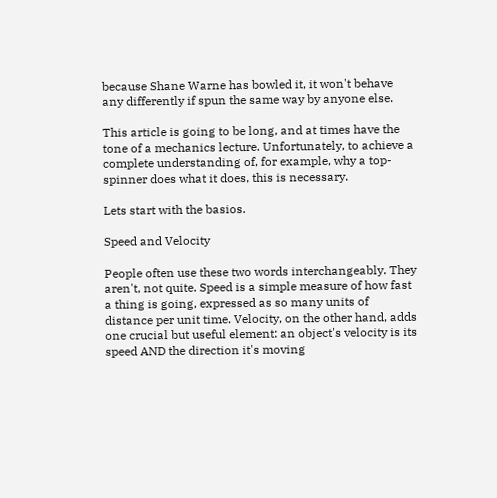because Shane Warne has bowled it, it won't behave any differently if spun the same way by anyone else.

This article is going to be long, and at times have the tone of a mechanics lecture. Unfortunately, to achieve a complete understanding of, for example, why a top-spinner does what it does, this is necessary.

Lets start with the basios.

Speed and Velocity

People often use these two words interchangeably. They aren't, not quite. Speed is a simple measure of how fast a thing is going, expressed as so many units of distance per unit time. Velocity, on the other hand, adds one crucial but useful element: an object's velocity is its speed AND the direction it's moving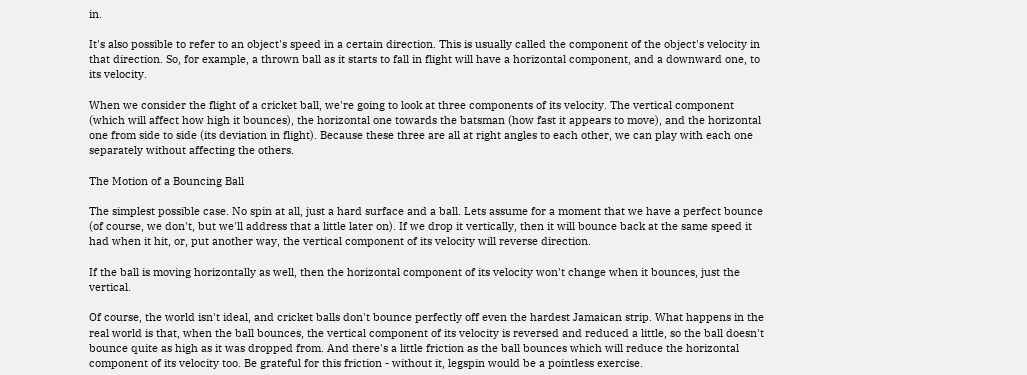in.

It's also possible to refer to an object's speed in a certain direction. This is usually called the component of the object's velocity in that direction. So, for example, a thrown ball as it starts to fall in flight will have a horizontal component, and a downward one, to its velocity.

When we consider the flight of a cricket ball, we're going to look at three components of its velocity. The vertical component (which will affect how high it bounces), the horizontal one towards the batsman (how fast it appears to move), and the horizontal one from side to side (its deviation in flight). Because these three are all at right angles to each other, we can play with each one separately without affecting the others.

The Motion of a Bouncing Ball

The simplest possible case. No spin at all, just a hard surface and a ball. Lets assume for a moment that we have a perfect bounce (of course, we don't, but we'll address that a little later on). If we drop it vertically, then it will bounce back at the same speed it had when it hit, or, put another way, the vertical component of its velocity will reverse direction.

If the ball is moving horizontally as well, then the horizontal component of its velocity won't change when it bounces, just the vertical.

Of course, the world isn't ideal, and cricket balls don't bounce perfectly off even the hardest Jamaican strip. What happens in the real world is that, when the ball bounces, the vertical component of its velocity is reversed and reduced a little, so the ball doesn't bounce quite as high as it was dropped from. And there's a little friction as the ball bounces which will reduce the horizontal component of its velocity too. Be grateful for this friction - without it, legspin would be a pointless exercise.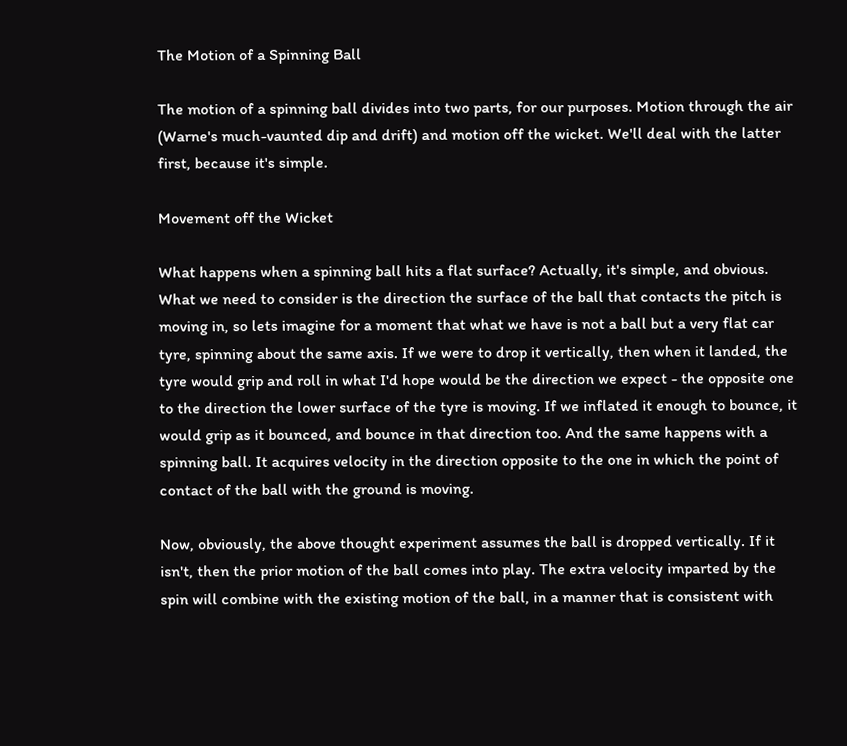The Motion of a Spinning Ball

The motion of a spinning ball divides into two parts, for our purposes. Motion through the air (Warne's much-vaunted dip and drift) and motion off the wicket. We'll deal with the latter first, because it's simple.

Movement off the Wicket

What happens when a spinning ball hits a flat surface? Actually, it's simple, and obvious. What we need to consider is the direction the surface of the ball that contacts the pitch is moving in, so lets imagine for a moment that what we have is not a ball but a very flat car tyre, spinning about the same axis. If we were to drop it vertically, then when it landed, the tyre would grip and roll in what I'd hope would be the direction we expect - the opposite one to the direction the lower surface of the tyre is moving. If we inflated it enough to bounce, it would grip as it bounced, and bounce in that direction too. And the same happens with a spinning ball. It acquires velocity in the direction opposite to the one in which the point of contact of the ball with the ground is moving.

Now, obviously, the above thought experiment assumes the ball is dropped vertically. If it isn't, then the prior motion of the ball comes into play. The extra velocity imparted by the spin will combine with the existing motion of the ball, in a manner that is consistent with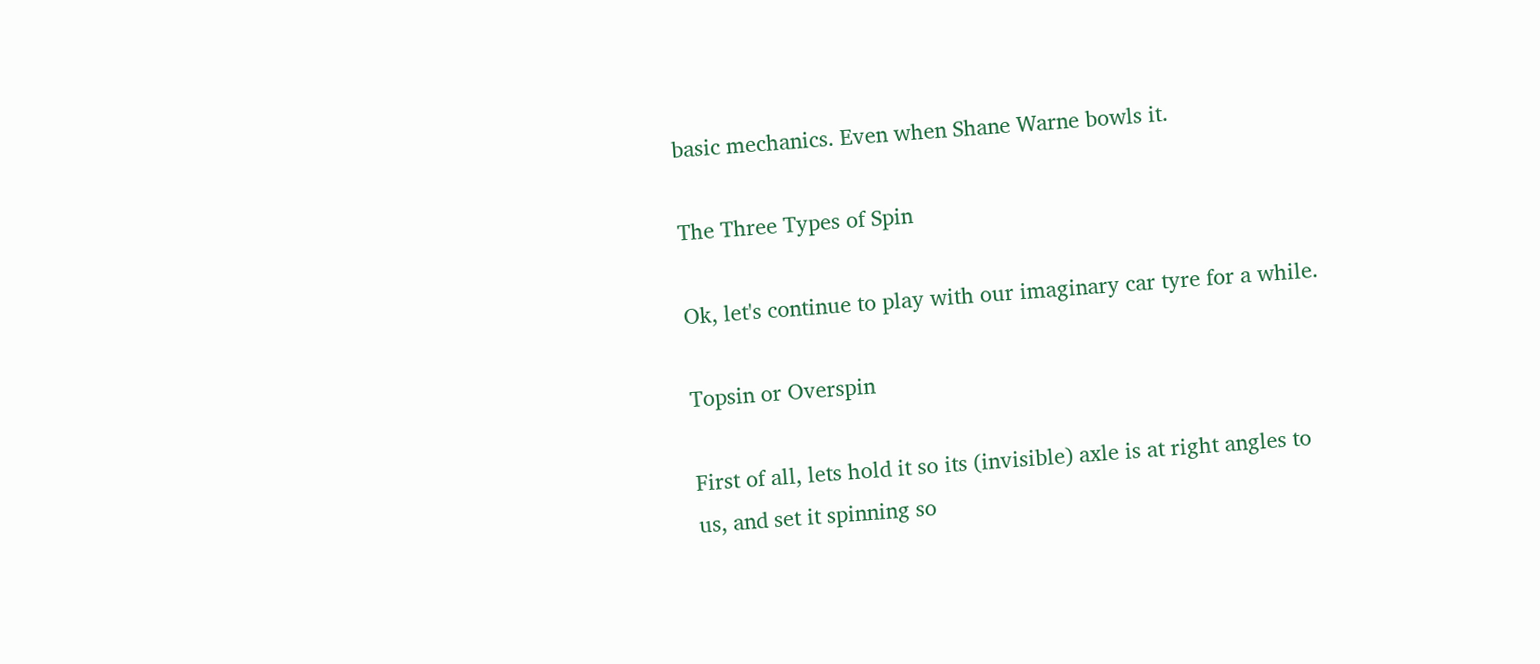basic mechanics. Even when Shane Warne bowls it.

The Three Types of Spin

Ok, let's continue to play with our imaginary car tyre for a while.

Topsin or Overspin

First of all, lets hold it so its (invisible) axle is at right angles to us, and set it spinning so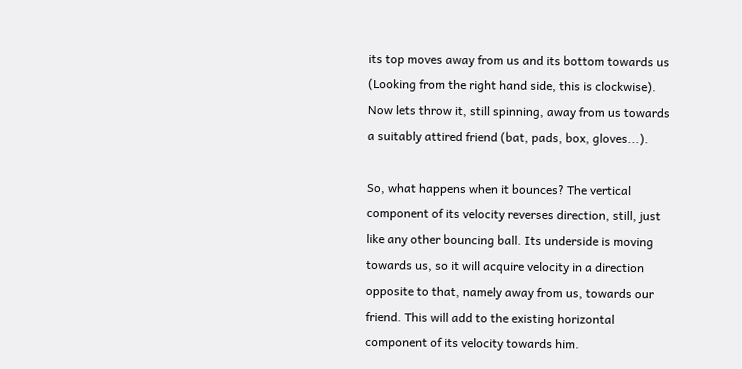its top moves away from us and its bottom towards us (Looking from the right hand side, this is clockwise). Now lets throw it, still spinning, away from us towards a suitably attired friend (bat, pads, box, gloves...).

So, what happens when it bounces? The vertical component of its velocity reverses direction, still, just like any other bouncing ball. Its underside is moving towards us, so it will acquire velocity in a direction opposite to that, namely away from us, towards our friend. This will add to the existing horizontal component of its velocity towards him.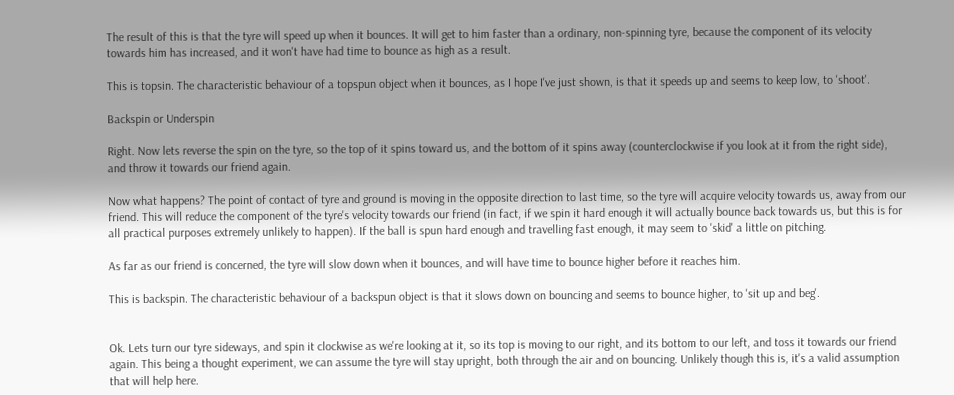The result of this is that the tyre will speed up when it bounces. It will get to him faster than a ordinary, non-spinning tyre, because the component of its velocity towards him has increased, and it won't have had time to bounce as high as a result.

This is topsin. The characteristic behaviour of a topspun object when it bounces, as I hope I've just shown, is that it speeds up and seems to keep low, to 'shoot'.

Backspin or Underspin

Right. Now lets reverse the spin on the tyre, so the top of it spins toward us, and the bottom of it spins away (counterclockwise if you look at it from the right side), and throw it towards our friend again.

Now what happens? The point of contact of tyre and ground is moving in the opposite direction to last time, so the tyre will acquire velocity towards us, away from our friend. This will reduce the component of the tyre's velocity towards our friend (in fact, if we spin it hard enough it will actually bounce back towards us, but this is for all practical purposes extremely unlikely to happen). If the ball is spun hard enough and travelling fast enough, it may seem to 'skid' a little on pitching.

As far as our friend is concerned, the tyre will slow down when it bounces, and will have time to bounce higher before it reaches him.

This is backspin. The characteristic behaviour of a backspun object is that it slows down on bouncing and seems to bounce higher, to 'sit up and beg'.


Ok. Lets turn our tyre sideways, and spin it clockwise as we're looking at it, so its top is moving to our right, and its bottom to our left, and toss it towards our friend again. This being a thought experiment, we can assume the tyre will stay upright, both through the air and on bouncing. Unlikely though this is, it's a valid assumption that will help here.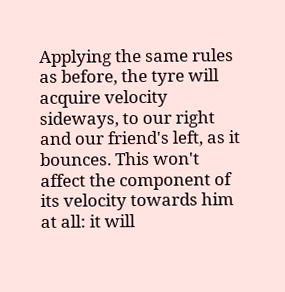Applying the same rules as before, the tyre will acquire velocity sideways, to our right and our friend's left, as it bounces. This won't affect the component of its velocity towards him at all: it will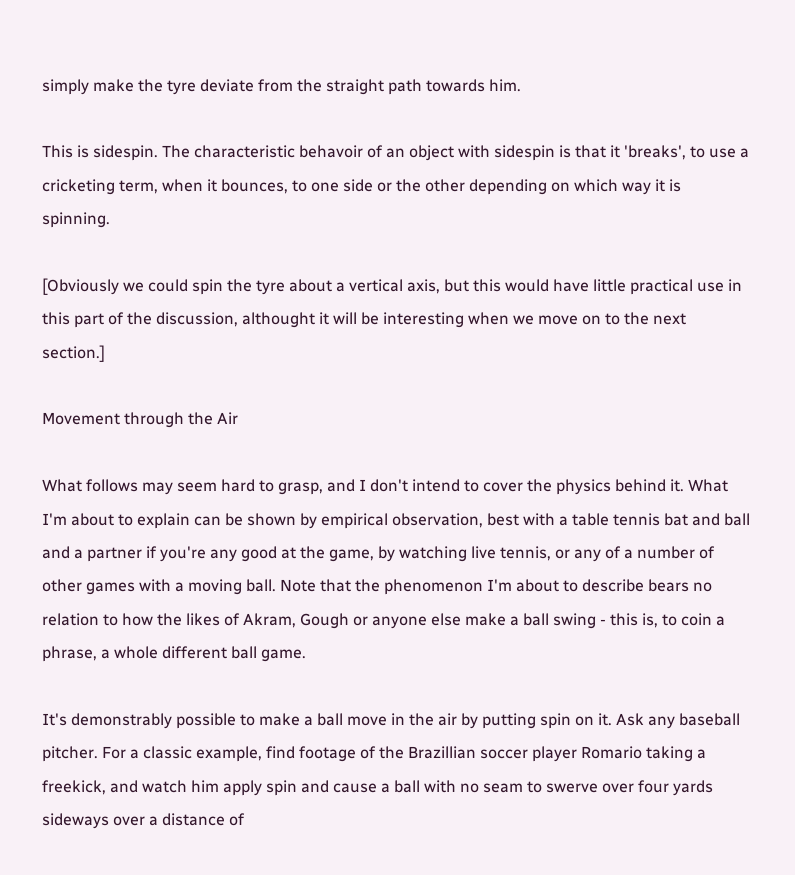simply make the tyre deviate from the straight path towards him.

This is sidespin. The characteristic behavoir of an object with sidespin is that it 'breaks', to use a cricketing term, when it bounces, to one side or the other depending on which way it is spinning.

[Obviously we could spin the tyre about a vertical axis, but this would have little practical use in this part of the discussion, althought it will be interesting when we move on to the next section.]

Movement through the Air

What follows may seem hard to grasp, and I don't intend to cover the physics behind it. What I'm about to explain can be shown by empirical observation, best with a table tennis bat and ball and a partner if you're any good at the game, by watching live tennis, or any of a number of other games with a moving ball. Note that the phenomenon I'm about to describe bears no relation to how the likes of Akram, Gough or anyone else make a ball swing - this is, to coin a phrase, a whole different ball game.

It's demonstrably possible to make a ball move in the air by putting spin on it. Ask any baseball pitcher. For a classic example, find footage of the Brazillian soccer player Romario taking a freekick, and watch him apply spin and cause a ball with no seam to swerve over four yards sideways over a distance of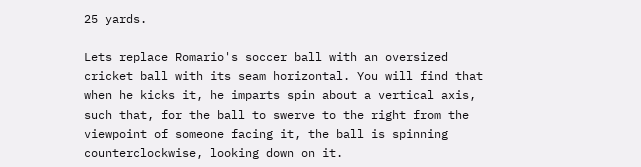25 yards.

Lets replace Romario's soccer ball with an oversized cricket ball with its seam horizontal. You will find that when he kicks it, he imparts spin about a vertical axis, such that, for the ball to swerve to the right from the viewpoint of someone facing it, the ball is spinning counterclockwise, looking down on it.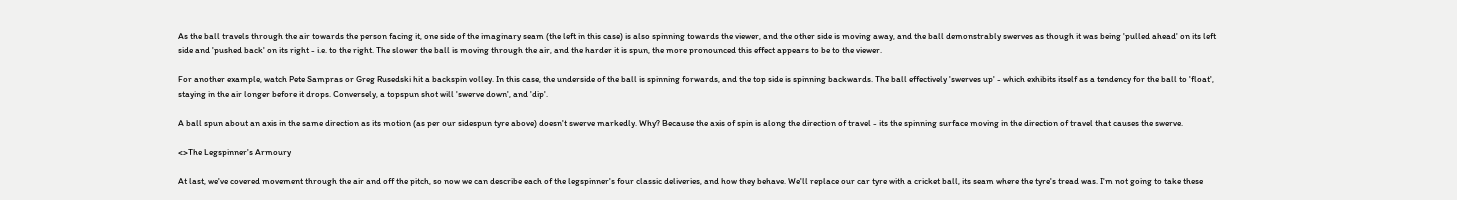As the ball travels through the air towards the person facing it, one side of the imaginary seam (the left in this case) is also spinning towards the viewer, and the other side is moving away, and the ball demonstrably swerves as though it was being 'pulled ahead' on its left side and 'pushed back' on its right - i.e. to the right. The slower the ball is moving through the air, and the harder it is spun, the more pronounced this effect appears to be to the viewer.

For another example, watch Pete Sampras or Greg Rusedski hit a backspin volley. In this case, the underside of the ball is spinning forwards, and the top side is spinning backwards. The ball effectively 'swerves up' - which exhibits itself as a tendency for the ball to 'float', staying in the air longer before it drops. Conversely, a topspun shot will 'swerve down', and 'dip'.

A ball spun about an axis in the same direction as its motion (as per our sidespun tyre above) doesn't swerve markedly. Why? Because the axis of spin is along the direction of travel - its the spinning surface moving in the direction of travel that causes the swerve.

<>The Legspinner's Armoury

At last, we've covered movement through the air and off the pitch, so now we can describe each of the legspinner's four classic deliveries, and how they behave. We'll replace our car tyre with a cricket ball, its seam where the tyre's tread was. I'm not going to take these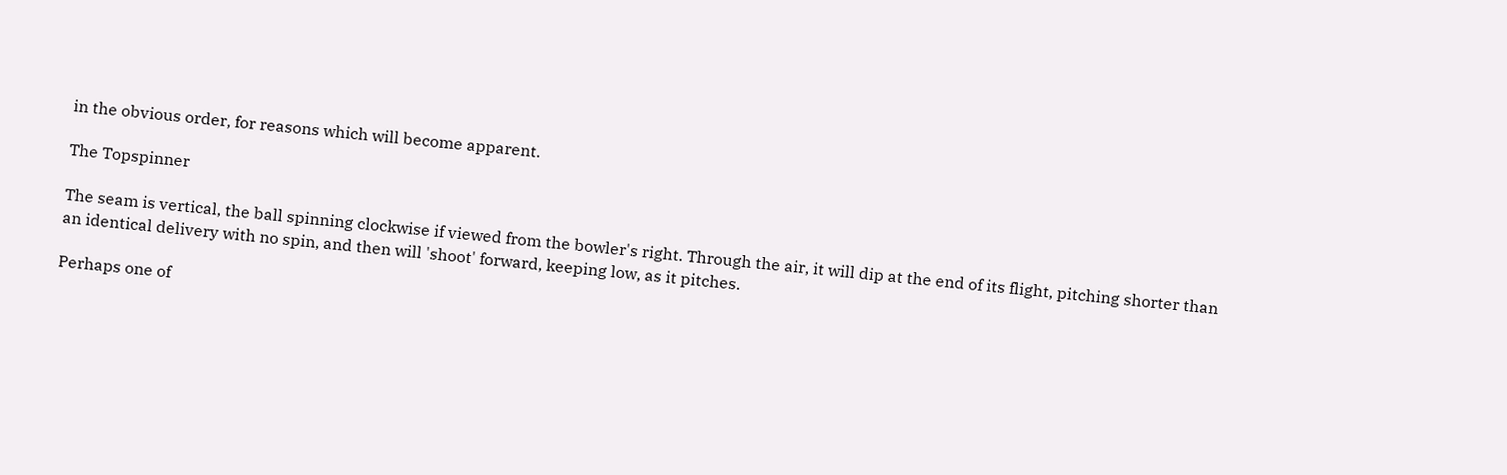in the obvious order, for reasons which will become apparent.

The Topspinner

The seam is vertical, the ball spinning clockwise if viewed from the bowler's right. Through the air, it will dip at the end of its flight, pitching shorter than an identical delivery with no spin, and then will 'shoot' forward, keeping low, as it pitches.

Perhaps one of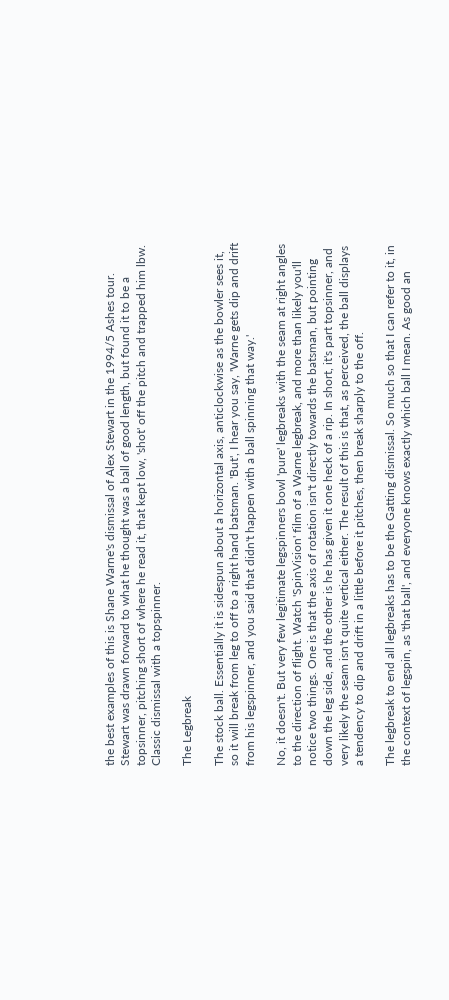the best examples of this is Shane Warne's dismissal of Alex Stewart in the 1994/5 Ashes tour. Stewart was drawn forward to what he thought was a ball of good length, but found it to be a topsinner, pitching short of where he read it, that kept low, 'shot' off the pitch and trapped him lbw. Classic dismissal with a topspinner.

The Legbreak

The stock ball. Essentially it is sidespun about a horizontal axis, anticlockwise as the bowler sees it, so it will break from leg to off to a right hand batsman. 'But', I hear you say, 'Warne gets dip and drift from his legspinner, and you said that didn't happen with a ball spinning that way.'

No, it doesn't. But very few legitimate legspinners bowl 'pure' legbreaks with the seam at right angles to the direction of flight. Watch 'SpinVision' film of a Warne legbreak, and more than likely you'll notice two things. One is that the axis of rotation isn't directly towards the batsman, but pointing down the leg side, and the other is he has given it one heck of a rip. In short, it's part topsinner, and very likely the seam isn't quite vertical either. The result of this is that, as perceived, the ball displays a tendency to dip and drift in a little before it pitches, then break sharply to the off.

The legbreak to end all legbreaks has to be the Gatting dismissal. So much so that I can refer to it, in the context of legspin, as 'that ball', and everyone knows exactly which ball I mean. As good an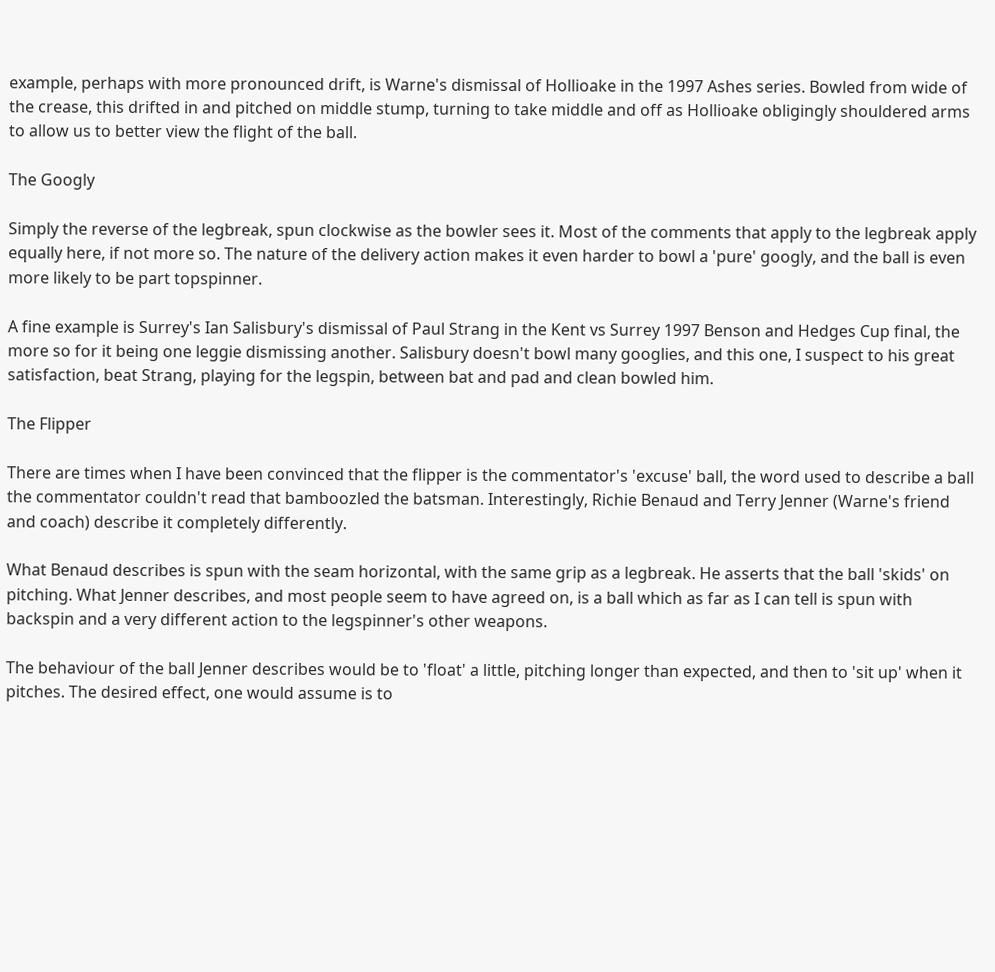example, perhaps with more pronounced drift, is Warne's dismissal of Hollioake in the 1997 Ashes series. Bowled from wide of the crease, this drifted in and pitched on middle stump, turning to take middle and off as Hollioake obligingly shouldered arms to allow us to better view the flight of the ball.

The Googly

Simply the reverse of the legbreak, spun clockwise as the bowler sees it. Most of the comments that apply to the legbreak apply equally here, if not more so. The nature of the delivery action makes it even harder to bowl a 'pure' googly, and the ball is even more likely to be part topspinner.

A fine example is Surrey's Ian Salisbury's dismissal of Paul Strang in the Kent vs Surrey 1997 Benson and Hedges Cup final, the more so for it being one leggie dismissing another. Salisbury doesn't bowl many googlies, and this one, I suspect to his great satisfaction, beat Strang, playing for the legspin, between bat and pad and clean bowled him.

The Flipper

There are times when I have been convinced that the flipper is the commentator's 'excuse' ball, the word used to describe a ball the commentator couldn't read that bamboozled the batsman. Interestingly, Richie Benaud and Terry Jenner (Warne's friend and coach) describe it completely differently.

What Benaud describes is spun with the seam horizontal, with the same grip as a legbreak. He asserts that the ball 'skids' on pitching. What Jenner describes, and most people seem to have agreed on, is a ball which as far as I can tell is spun with backspin and a very different action to the legspinner's other weapons.

The behaviour of the ball Jenner describes would be to 'float' a little, pitching longer than expected, and then to 'sit up' when it pitches. The desired effect, one would assume is to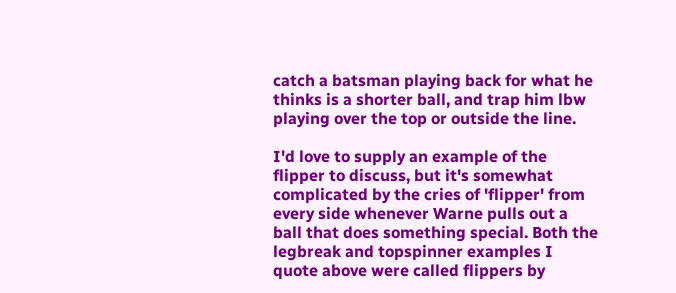catch a batsman playing back for what he thinks is a shorter ball, and trap him lbw playing over the top or outside the line.

I'd love to supply an example of the flipper to discuss, but it's somewhat complicated by the cries of 'flipper' from every side whenever Warne pulls out a ball that does something special. Both the legbreak and topspinner examples I quote above were called flippers by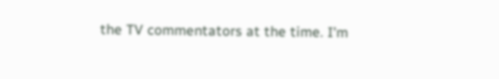the TV commentators at the time. I'm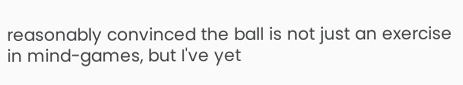reasonably convinced the ball is not just an exercise in mind-games, but I've yet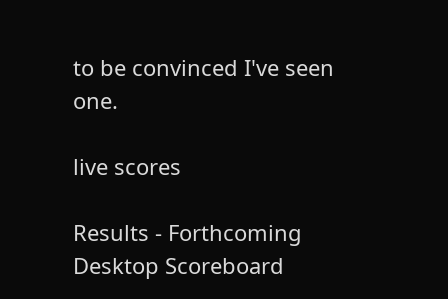to be convinced I've seen one.

live scores

Results - Forthcoming
Desktop Scoreboard